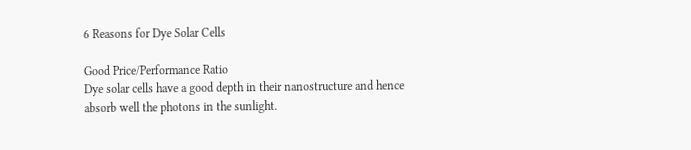6 Reasons for Dye Solar Cells

Good Price/Performance Ratio
Dye solar cells have a good depth in their nanostructure and hence absorb well the photons in the sunlight.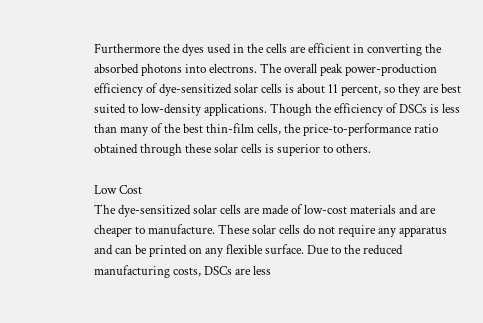Furthermore the dyes used in the cells are efficient in converting the absorbed photons into electrons. The overall peak power-production efficiency of dye-sensitized solar cells is about 11 percent, so they are best suited to low-density applications. Though the efficiency of DSCs is less than many of the best thin-film cells, the price-to-performance ratio obtained through these solar cells is superior to others.

Low Cost
The dye-sensitized solar cells are made of low-cost materials and are cheaper to manufacture. These solar cells do not require any apparatus and can be printed on any flexible surface. Due to the reduced manufacturing costs, DSCs are less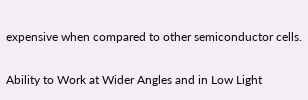expensive when compared to other semiconductor cells.

Ability to Work at Wider Angles and in Low Light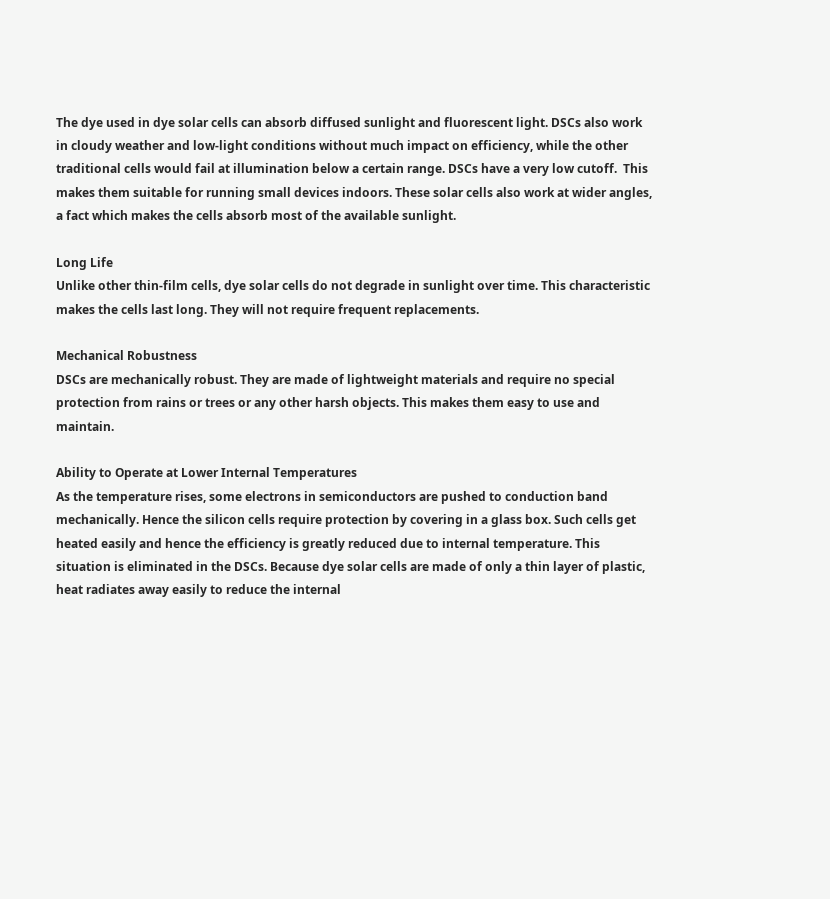The dye used in dye solar cells can absorb diffused sunlight and fluorescent light. DSCs also work in cloudy weather and low-light conditions without much impact on efficiency, while the other traditional cells would fail at illumination below a certain range. DSCs have a very low cutoff.  This makes them suitable for running small devices indoors. These solar cells also work at wider angles, a fact which makes the cells absorb most of the available sunlight.

Long Life
Unlike other thin-film cells, dye solar cells do not degrade in sunlight over time. This characteristic makes the cells last long. They will not require frequent replacements.

Mechanical Robustness
DSCs are mechanically robust. They are made of lightweight materials and require no special protection from rains or trees or any other harsh objects. This makes them easy to use and maintain.

Ability to Operate at Lower Internal Temperatures
As the temperature rises, some electrons in semiconductors are pushed to conduction band mechanically. Hence the silicon cells require protection by covering in a glass box. Such cells get heated easily and hence the efficiency is greatly reduced due to internal temperature. This situation is eliminated in the DSCs. Because dye solar cells are made of only a thin layer of plastic, heat radiates away easily to reduce the internal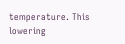temperature. This lowering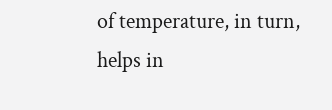of temperature, in turn, helps in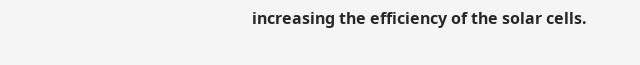increasing the efficiency of the solar cells.